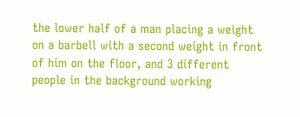the lower half of a man placing a weight on a barbell with a second weight in front of him on the floor, and 3 different people in the background working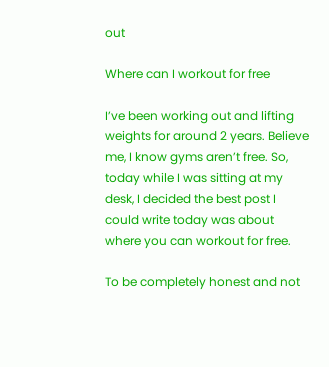out

Where can I workout for free

I’ve been working out and lifting weights for around 2 years. Believe me, I know gyms aren’t free. So, today while I was sitting at my desk, I decided the best post I could write today was about where you can workout for free.

To be completely honest and not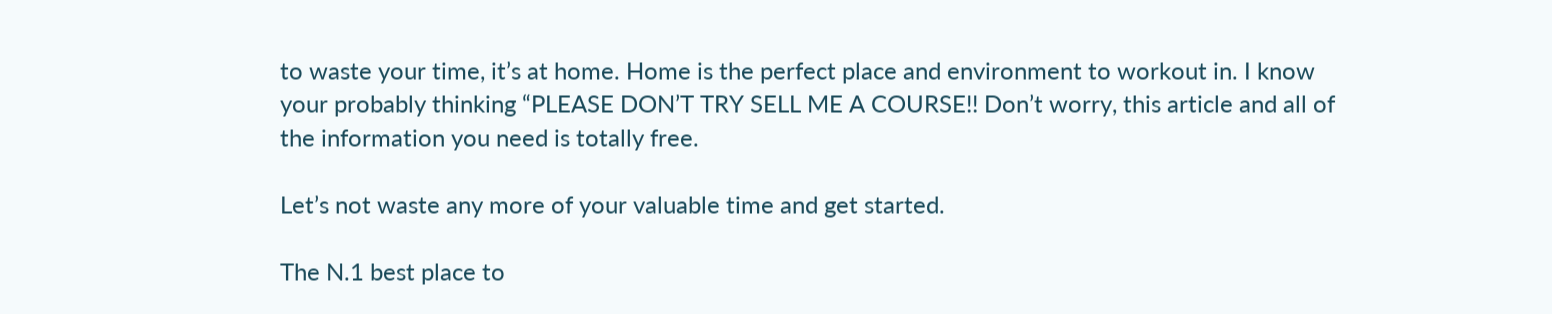to waste your time, it’s at home. Home is the perfect place and environment to workout in. I know your probably thinking “PLEASE DON’T TRY SELL ME A COURSE!! Don’t worry, this article and all of the information you need is totally free.

Let’s not waste any more of your valuable time and get started.

The N.1 best place to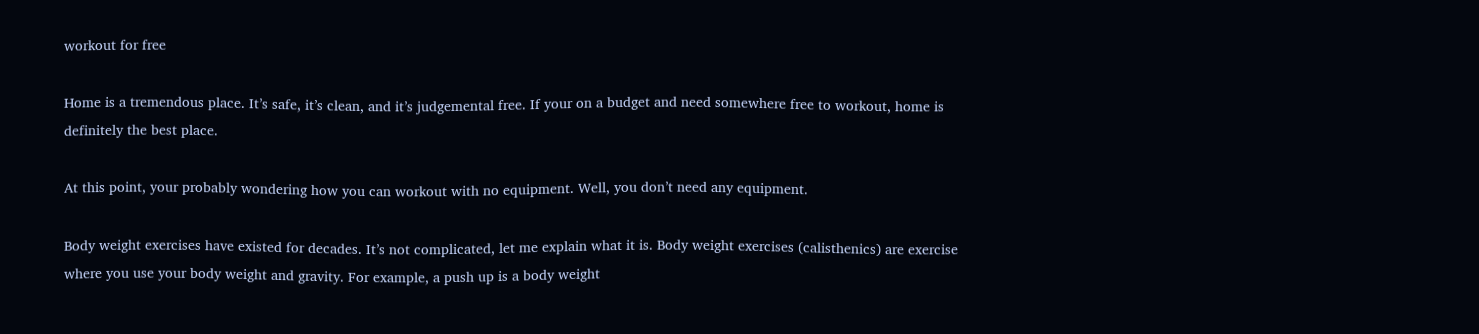workout for free

Home is a tremendous place. It’s safe, it’s clean, and it’s judgemental free. If your on a budget and need somewhere free to workout, home is definitely the best place.

At this point, your probably wondering how you can workout with no equipment. Well, you don’t need any equipment.

Body weight exercises have existed for decades. It’s not complicated, let me explain what it is. Body weight exercises (calisthenics) are exercise where you use your body weight and gravity. For example, a push up is a body weight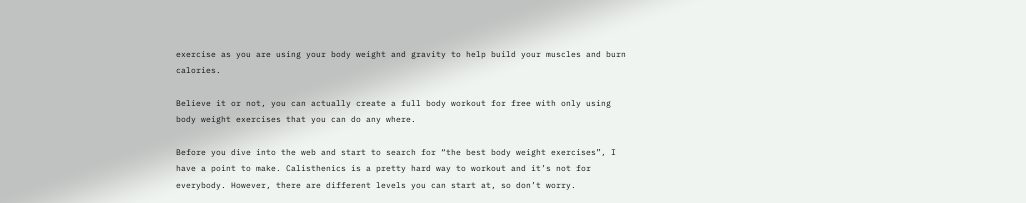exercise as you are using your body weight and gravity to help build your muscles and burn calories.

Believe it or not, you can actually create a full body workout for free with only using body weight exercises that you can do any where.

Before you dive into the web and start to search for “the best body weight exercises”, I have a point to make. Calisthenics is a pretty hard way to workout and it’s not for everybody. However, there are different levels you can start at, so don’t worry.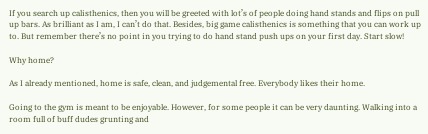If you search up calisthenics, then you will be greeted with lot’s of people doing hand stands and flips on pull up bars. As brilliant as I am, I can’t do that. Besides, big game calisthenics is something that you can work up to. But remember there’s no point in you trying to do hand stand push ups on your first day. Start slow!

Why home?

As I already mentioned, home is safe, clean, and judgemental free. Everybody likes their home.

Going to the gym is meant to be enjoyable. However, for some people it can be very daunting. Walking into a room full of buff dudes grunting and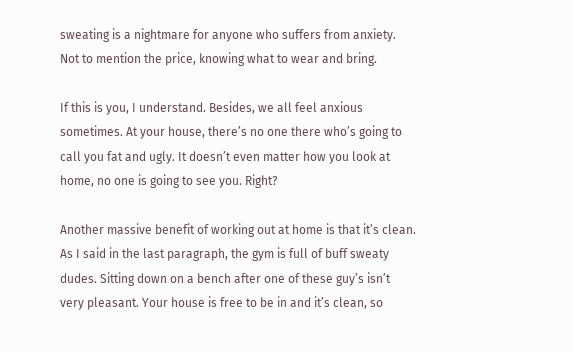sweating is a nightmare for anyone who suffers from anxiety. Not to mention the price, knowing what to wear and bring.

If this is you, I understand. Besides, we all feel anxious sometimes. At your house, there’s no one there who’s going to call you fat and ugly. It doesn’t even matter how you look at home, no one is going to see you. Right?

Another massive benefit of working out at home is that it’s clean. As I said in the last paragraph, the gym is full of buff sweaty dudes. Sitting down on a bench after one of these guy’s isn’t very pleasant. Your house is free to be in and it’s clean, so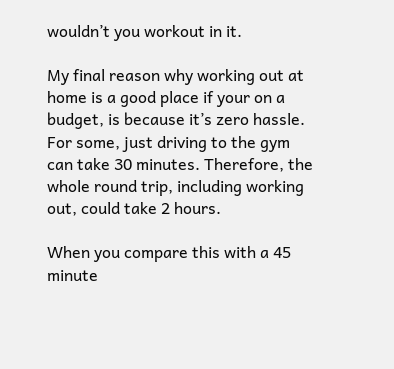wouldn’t you workout in it.

My final reason why working out at home is a good place if your on a budget, is because it’s zero hassle. For some, just driving to the gym can take 30 minutes. Therefore, the whole round trip, including working out, could take 2 hours.

When you compare this with a 45 minute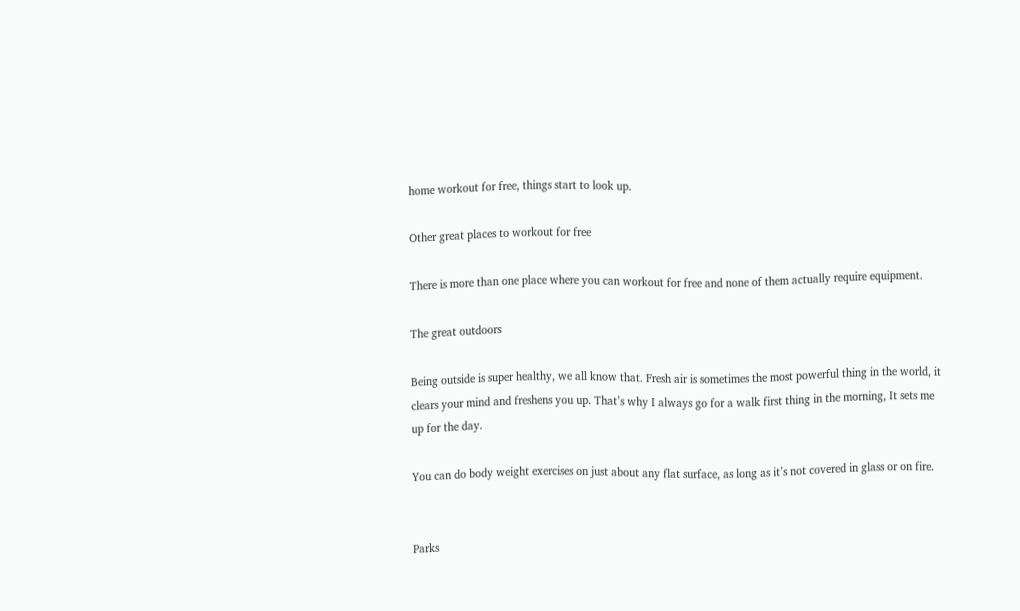home workout for free, things start to look up.

Other great places to workout for free

There is more than one place where you can workout for free and none of them actually require equipment.

The great outdoors

Being outside is super healthy, we all know that. Fresh air is sometimes the most powerful thing in the world, it clears your mind and freshens you up. That’s why I always go for a walk first thing in the morning, It sets me up for the day.

You can do body weight exercises on just about any flat surface, as long as it’s not covered in glass or on fire.


Parks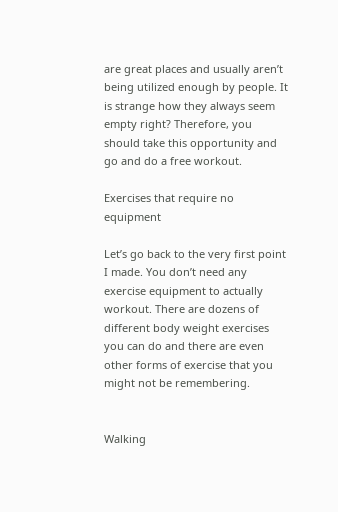are great places and usually aren’t being utilized enough by people. It is strange how they always seem empty right? Therefore, you should take this opportunity and go and do a free workout.

Exercises that require no equipment

Let’s go back to the very first point I made. You don’t need any exercise equipment to actually workout. There are dozens of different body weight exercises you can do and there are even other forms of exercise that you might not be remembering.


Walking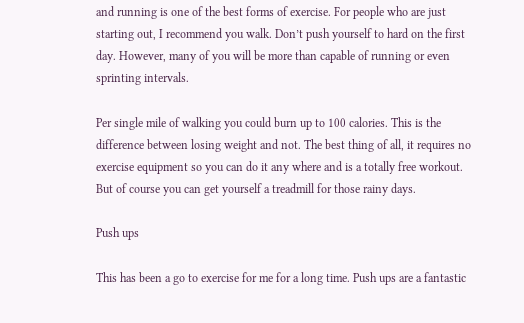and running is one of the best forms of exercise. For people who are just starting out, I recommend you walk. Don’t push yourself to hard on the first day. However, many of you will be more than capable of running or even sprinting intervals.

Per single mile of walking you could burn up to 100 calories. This is the difference between losing weight and not. The best thing of all, it requires no exercise equipment so you can do it any where and is a totally free workout. But of course you can get yourself a treadmill for those rainy days.

Push ups

This has been a go to exercise for me for a long time. Push ups are a fantastic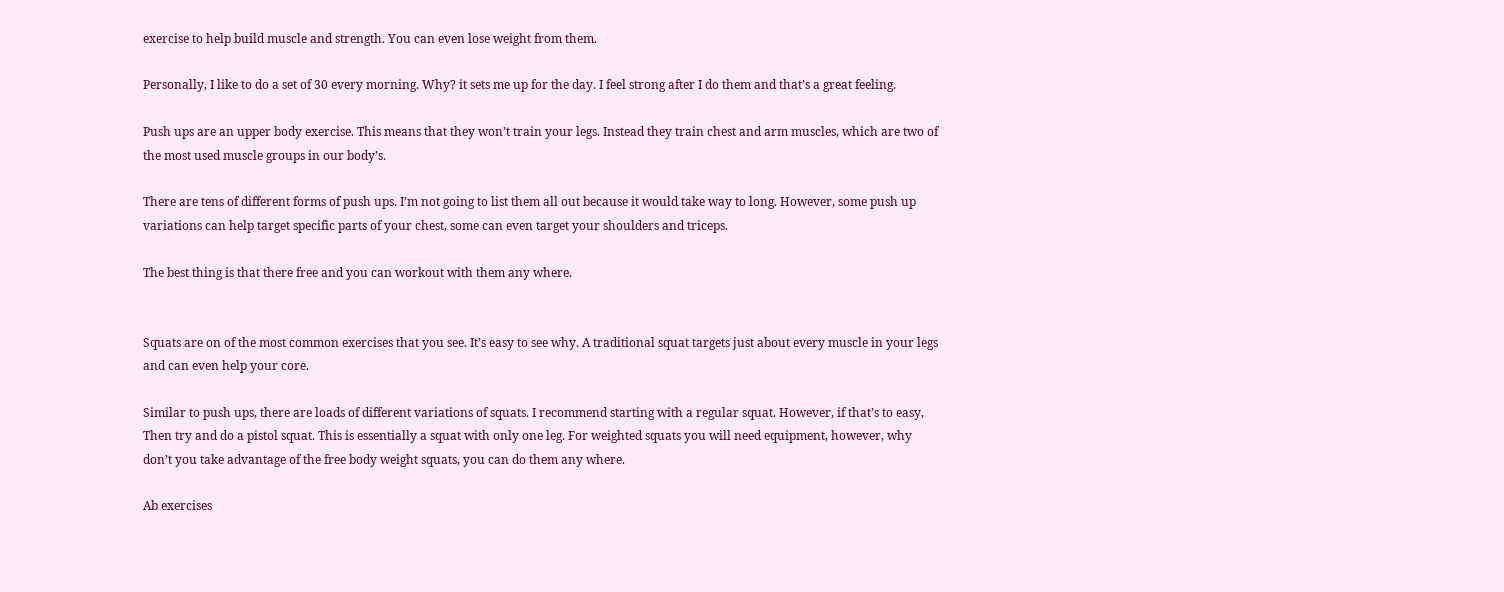exercise to help build muscle and strength. You can even lose weight from them.

Personally, I like to do a set of 30 every morning. Why? it sets me up for the day. I feel strong after I do them and that’s a great feeling.

Push ups are an upper body exercise. This means that they won’t train your legs. Instead they train chest and arm muscles, which are two of the most used muscle groups in our body’s.

There are tens of different forms of push ups. I’m not going to list them all out because it would take way to long. However, some push up variations can help target specific parts of your chest, some can even target your shoulders and triceps.

The best thing is that there free and you can workout with them any where.


Squats are on of the most common exercises that you see. It’s easy to see why. A traditional squat targets just about every muscle in your legs and can even help your core.

Similar to push ups, there are loads of different variations of squats. I recommend starting with a regular squat. However, if that’s to easy, Then try and do a pistol squat. This is essentially a squat with only one leg. For weighted squats you will need equipment, however, why don’t you take advantage of the free body weight squats, you can do them any where.

Ab exercises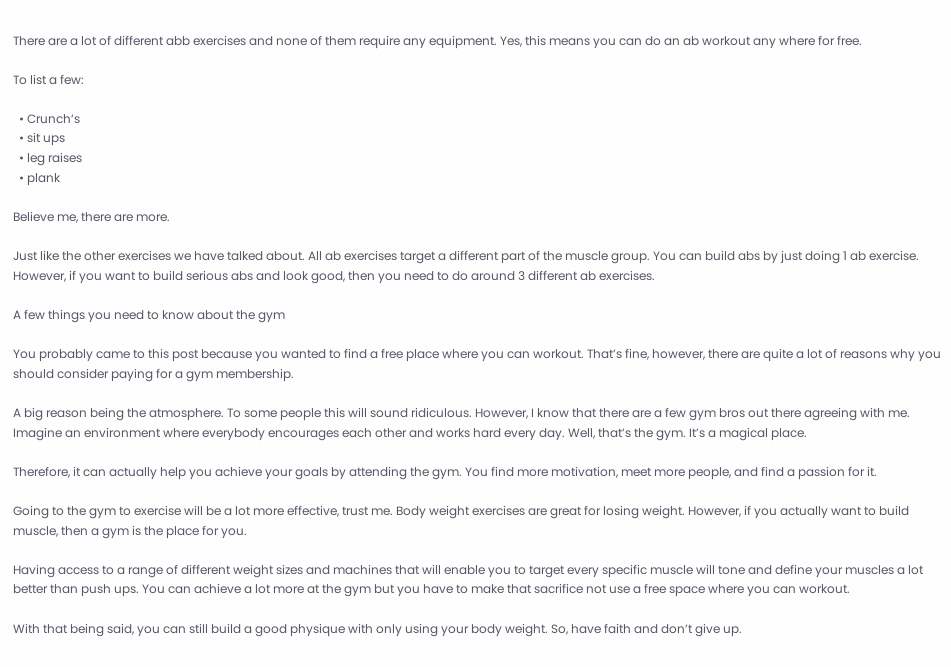There are a lot of different abb exercises and none of them require any equipment. Yes, this means you can do an ab workout any where for free.

To list a few:

  • Crunch’s
  • sit ups
  • leg raises
  • plank

Believe me, there are more.

Just like the other exercises we have talked about. All ab exercises target a different part of the muscle group. You can build abs by just doing 1 ab exercise. However, if you want to build serious abs and look good, then you need to do around 3 different ab exercises.

A few things you need to know about the gym

You probably came to this post because you wanted to find a free place where you can workout. That’s fine, however, there are quite a lot of reasons why you should consider paying for a gym membership.

A big reason being the atmosphere. To some people this will sound ridiculous. However, I know that there are a few gym bros out there agreeing with me. Imagine an environment where everybody encourages each other and works hard every day. Well, that’s the gym. It’s a magical place.

Therefore, it can actually help you achieve your goals by attending the gym. You find more motivation, meet more people, and find a passion for it.

Going to the gym to exercise will be a lot more effective, trust me. Body weight exercises are great for losing weight. However, if you actually want to build muscle, then a gym is the place for you.

Having access to a range of different weight sizes and machines that will enable you to target every specific muscle will tone and define your muscles a lot better than push ups. You can achieve a lot more at the gym but you have to make that sacrifice not use a free space where you can workout.

With that being said, you can still build a good physique with only using your body weight. So, have faith and don’t give up.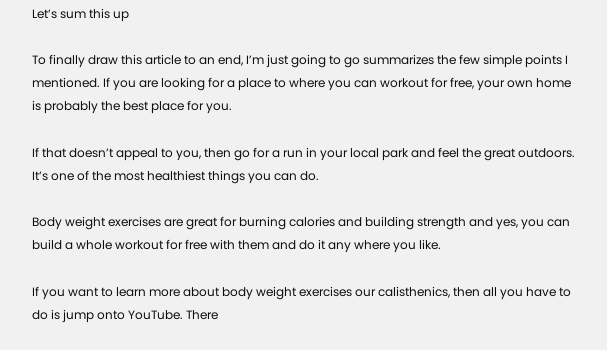Let’s sum this up

To finally draw this article to an end, I’m just going to go summarizes the few simple points I mentioned. If you are looking for a place to where you can workout for free, your own home is probably the best place for you.

If that doesn’t appeal to you, then go for a run in your local park and feel the great outdoors. It’s one of the most healthiest things you can do.

Body weight exercises are great for burning calories and building strength and yes, you can build a whole workout for free with them and do it any where you like.

If you want to learn more about body weight exercises our calisthenics, then all you have to do is jump onto YouTube. There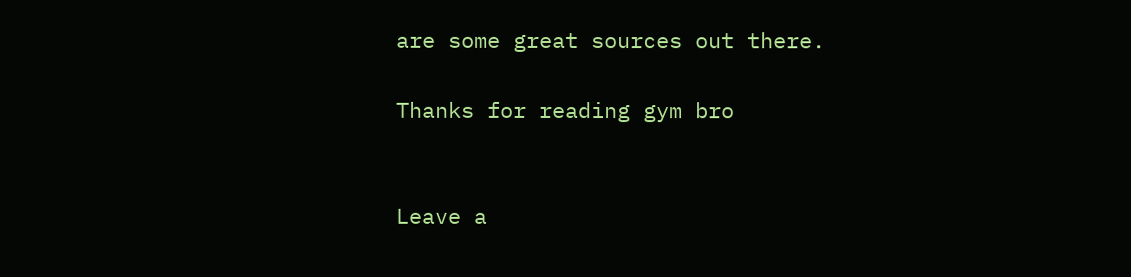are some great sources out there.

Thanks for reading gym bro


Leave a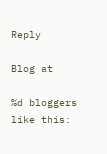Reply

Blog at

%d bloggers like this: